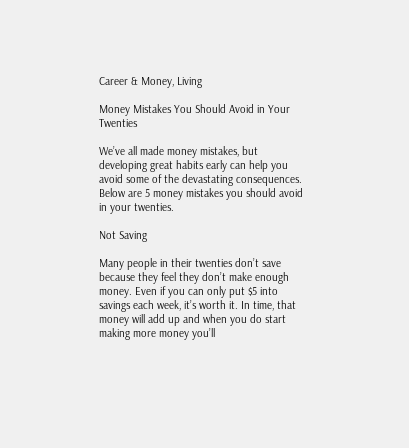Career & Money, Living

Money Mistakes You Should Avoid in Your Twenties

We’ve all made money mistakes, but developing great habits early can help you avoid some of the devastating consequences. Below are 5 money mistakes you should avoid in your twenties.

Not Saving

Many people in their twenties don’t save because they feel they don’t make enough money. Even if you can only put $5 into savings each week, it’s worth it. In time, that money will add up and when you do start making more money you’ll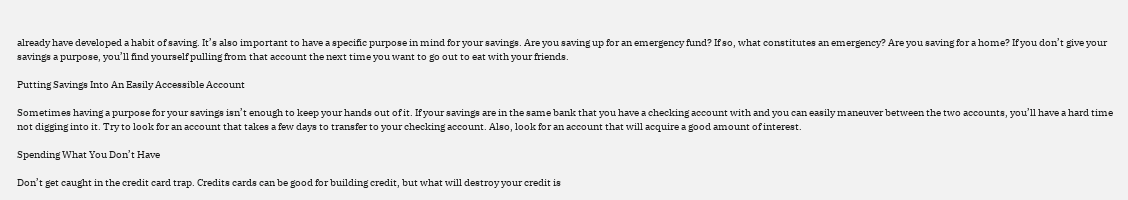already have developed a habit of saving. It’s also important to have a specific purpose in mind for your savings. Are you saving up for an emergency fund? If so, what constitutes an emergency? Are you saving for a home? If you don’t give your savings a purpose, you’ll find yourself pulling from that account the next time you want to go out to eat with your friends.

Putting Savings Into An Easily Accessible Account

Sometimes having a purpose for your savings isn’t enough to keep your hands out of it. If your savings are in the same bank that you have a checking account with and you can easily maneuver between the two accounts, you’ll have a hard time not digging into it. Try to look for an account that takes a few days to transfer to your checking account. Also, look for an account that will acquire a good amount of interest.

Spending What You Don’t Have

Don’t get caught in the credit card trap. Credits cards can be good for building credit, but what will destroy your credit is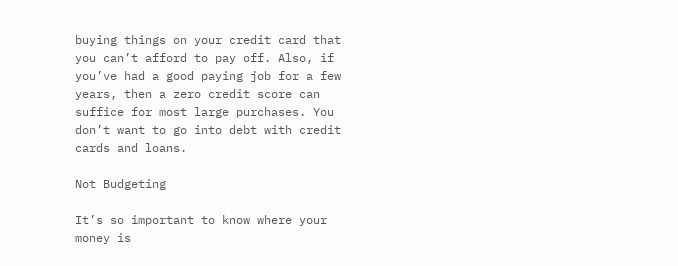buying things on your credit card that you can’t afford to pay off. Also, if you’ve had a good paying job for a few years, then a zero credit score can suffice for most large purchases. You don’t want to go into debt with credit cards and loans.

Not Budgeting

It’s so important to know where your money is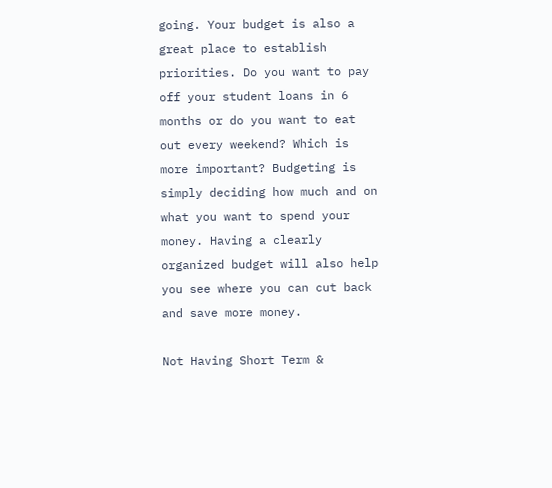going. Your budget is also a great place to establish priorities. Do you want to pay off your student loans in 6 months or do you want to eat out every weekend? Which is more important? Budgeting is simply deciding how much and on what you want to spend your money. Having a clearly organized budget will also help you see where you can cut back and save more money.

Not Having Short Term &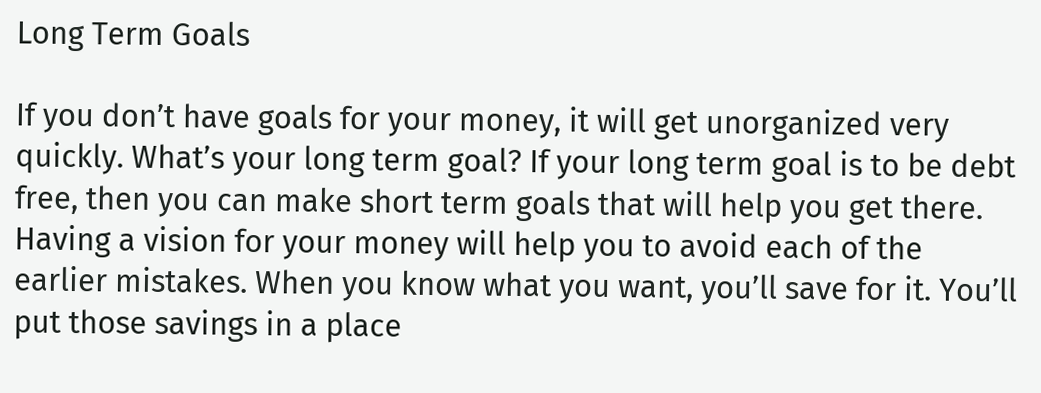Long Term Goals

If you don’t have goals for your money, it will get unorganized very quickly. What’s your long term goal? If your long term goal is to be debt free, then you can make short term goals that will help you get there. Having a vision for your money will help you to avoid each of the earlier mistakes. When you know what you want, you’ll save for it. You’ll put those savings in a place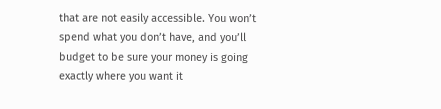that are not easily accessible. You won’t spend what you don’t have, and you’ll budget to be sure your money is going exactly where you want it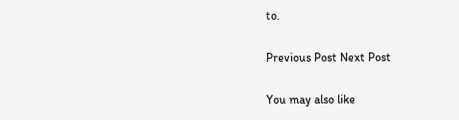to.

Previous Post Next Post

You may also like